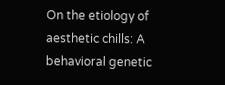On the etiology of aesthetic chills: A behavioral genetic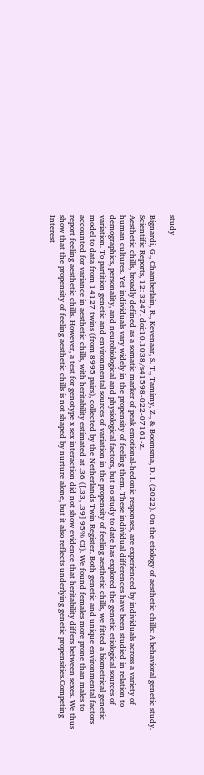study

Bignardi, G., Chamberlain, R., Kevenaar, S. T., Tamimy, Z., & Boomsma, D. I. (2022). On the etiology of aesthetic chills: A behavioral genetic study. Scientific Reports, 12: 3247. doi:10.1038/s41598-022-07161-z.
Aesthetic chills, broadly defined as a somatic marker of peak emotional-hedonic responses, are experienced by individuals across a variety of human cultures. Yet individuals vary widely in the propensity of feeling them. These individual differences have been studied in relation to demographics, personality, and neurobiological and physiological factors, but no study to date has explored the genetic etiological sources of variation. To partition genetic and environmental sources of variation in the propensity of feeling aesthetic chills, we fitted a biometrical genetic model to data from 14127 twins (from 8995 pairs), collected by the Netherlands Twin Register. Both genetic and unique environmental factors accounted for variance in aesthetic chills, with heritability estimated at .36 ([.33, .39] 95% CI). We found females more prone than males to report feeling aesthetic chills. However, a test for genotype x sex interaction did not show evidence that heritability differs between sexes. We thus show that the propensity of feeling aesthetic chills is not shaped by nurture alone, but it also reflects underlying genetic propensities.Competing Interest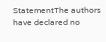StatementThe authors have declared no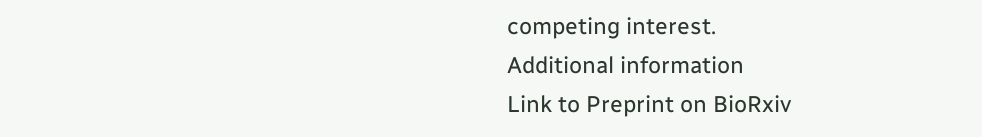competing interest.
Additional information
Link to Preprint on BioRxiv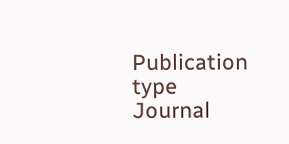Publication type
Journal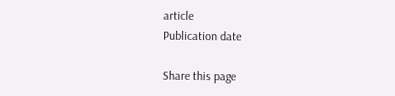article
Publication date

Share this page